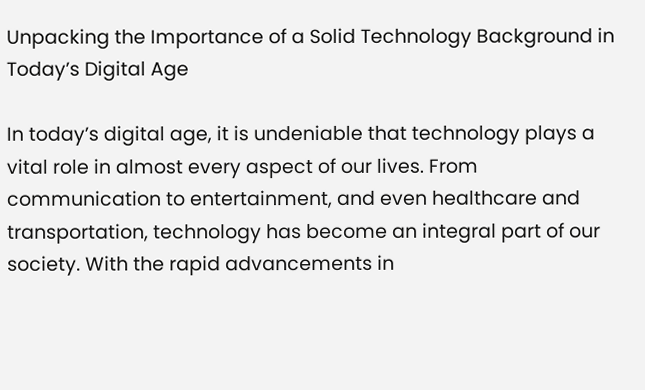Unpacking the Importance of a Solid Technology Background in Today’s Digital Age

In today’s digital age, it is undeniable that technology plays a vital role in almost every aspect of our lives. From communication to entertainment, and even healthcare and transportation, technology has become an integral part of our society. With the rapid advancements in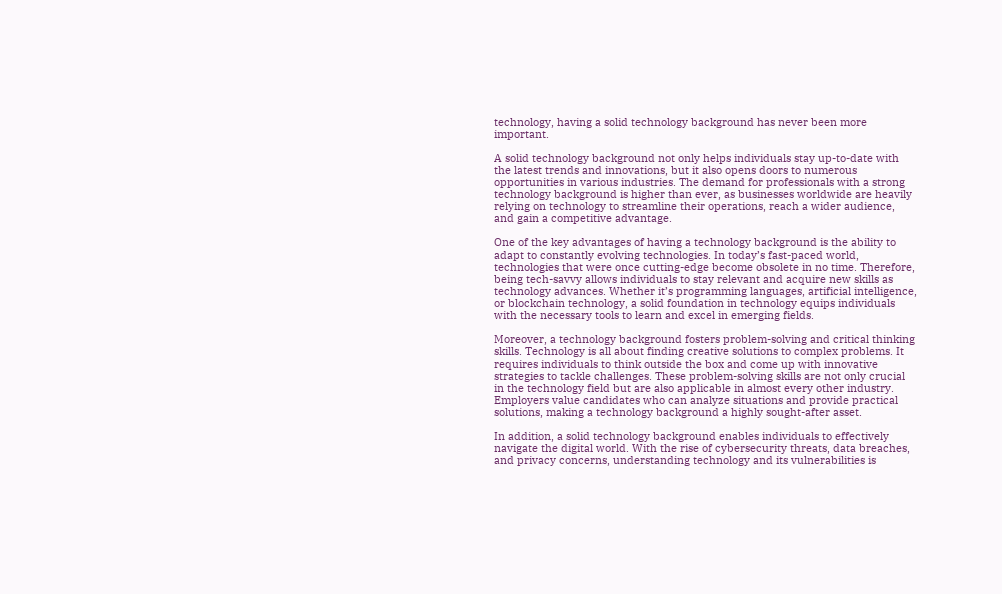technology, having a solid technology background has never been more important.

A solid technology background not only helps individuals stay up-to-date with the latest trends and innovations, but it also opens doors to numerous opportunities in various industries. The demand for professionals with a strong technology background is higher than ever, as businesses worldwide are heavily relying on technology to streamline their operations, reach a wider audience, and gain a competitive advantage.

One of the key advantages of having a technology background is the ability to adapt to constantly evolving technologies. In today’s fast-paced world, technologies that were once cutting-edge become obsolete in no time. Therefore, being tech-savvy allows individuals to stay relevant and acquire new skills as technology advances. Whether it’s programming languages, artificial intelligence, or blockchain technology, a solid foundation in technology equips individuals with the necessary tools to learn and excel in emerging fields.

Moreover, a technology background fosters problem-solving and critical thinking skills. Technology is all about finding creative solutions to complex problems. It requires individuals to think outside the box and come up with innovative strategies to tackle challenges. These problem-solving skills are not only crucial in the technology field but are also applicable in almost every other industry. Employers value candidates who can analyze situations and provide practical solutions, making a technology background a highly sought-after asset.

In addition, a solid technology background enables individuals to effectively navigate the digital world. With the rise of cybersecurity threats, data breaches, and privacy concerns, understanding technology and its vulnerabilities is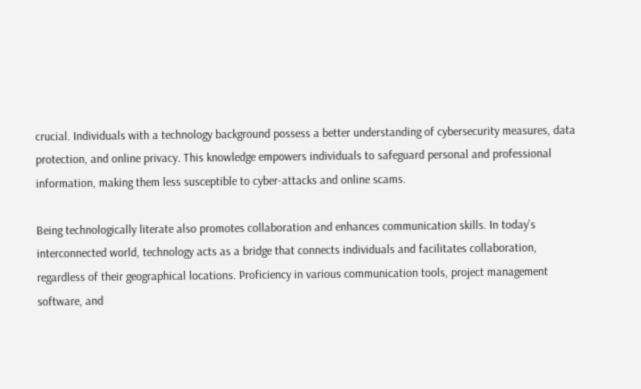crucial. Individuals with a technology background possess a better understanding of cybersecurity measures, data protection, and online privacy. This knowledge empowers individuals to safeguard personal and professional information, making them less susceptible to cyber-attacks and online scams.

Being technologically literate also promotes collaboration and enhances communication skills. In today’s interconnected world, technology acts as a bridge that connects individuals and facilitates collaboration, regardless of their geographical locations. Proficiency in various communication tools, project management software, and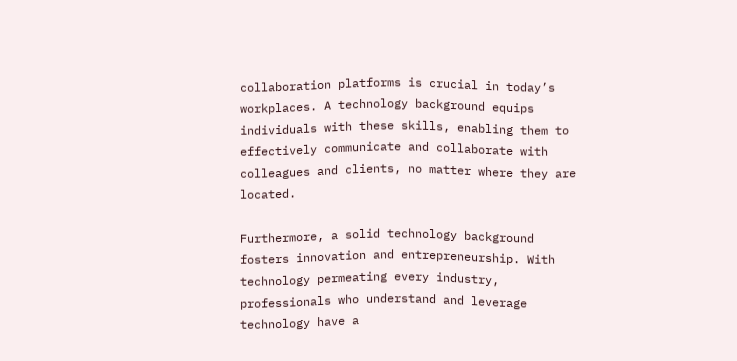collaboration platforms is crucial in today’s workplaces. A technology background equips individuals with these skills, enabling them to effectively communicate and collaborate with colleagues and clients, no matter where they are located.

Furthermore, a solid technology background fosters innovation and entrepreneurship. With technology permeating every industry, professionals who understand and leverage technology have a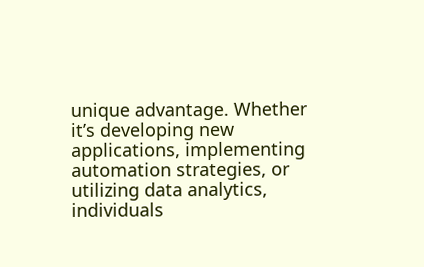unique advantage. Whether it’s developing new applications, implementing automation strategies, or utilizing data analytics, individuals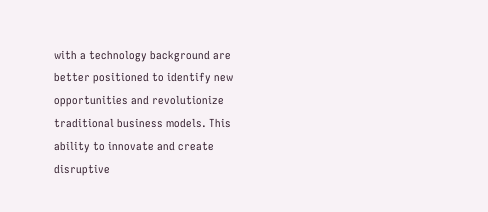with a technology background are better positioned to identify new opportunities and revolutionize traditional business models. This ability to innovate and create disruptive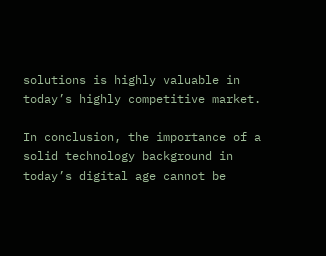solutions is highly valuable in today’s highly competitive market.

In conclusion, the importance of a solid technology background in today’s digital age cannot be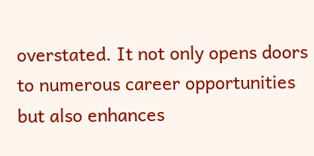overstated. It not only opens doors to numerous career opportunities but also enhances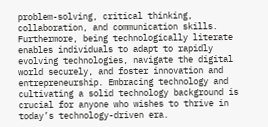problem-solving, critical thinking, collaboration, and communication skills. Furthermore, being technologically literate enables individuals to adapt to rapidly evolving technologies, navigate the digital world securely, and foster innovation and entrepreneurship. Embracing technology and cultivating a solid technology background is crucial for anyone who wishes to thrive in today’s technology-driven era.